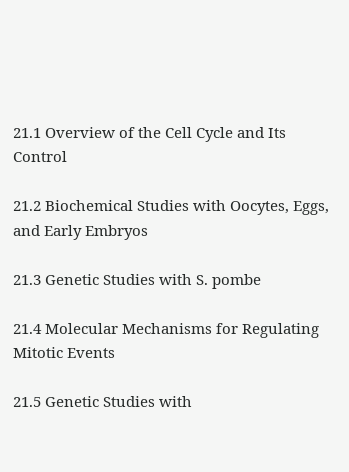21.1 Overview of the Cell Cycle and Its Control

21.2 Biochemical Studies with Oocytes, Eggs, and Early Embryos

21.3 Genetic Studies with S. pombe

21.4 Molecular Mechanisms for Regulating Mitotic Events

21.5 Genetic Studies with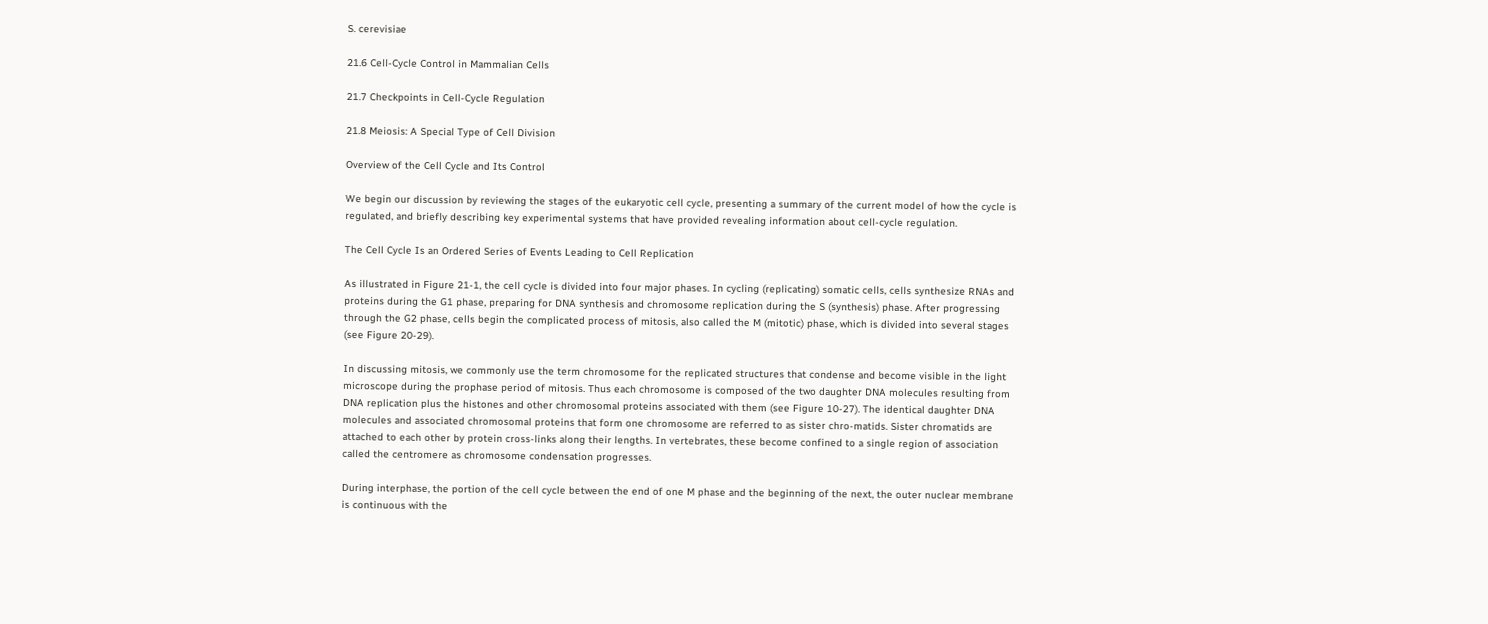S. cerevisiae

21.6 Cell-Cycle Control in Mammalian Cells

21.7 Checkpoints in Cell-Cycle Regulation

21.8 Meiosis: A Special Type of Cell Division

Overview of the Cell Cycle and Its Control

We begin our discussion by reviewing the stages of the eukaryotic cell cycle, presenting a summary of the current model of how the cycle is regulated, and briefly describing key experimental systems that have provided revealing information about cell-cycle regulation.

The Cell Cycle Is an Ordered Series of Events Leading to Cell Replication

As illustrated in Figure 21-1, the cell cycle is divided into four major phases. In cycling (replicating) somatic cells, cells synthesize RNAs and proteins during the G1 phase, preparing for DNA synthesis and chromosome replication during the S (synthesis) phase. After progressing through the G2 phase, cells begin the complicated process of mitosis, also called the M (mitotic) phase, which is divided into several stages (see Figure 20-29).

In discussing mitosis, we commonly use the term chromosome for the replicated structures that condense and become visible in the light microscope during the prophase period of mitosis. Thus each chromosome is composed of the two daughter DNA molecules resulting from DNA replication plus the histones and other chromosomal proteins associated with them (see Figure 10-27). The identical daughter DNA molecules and associated chromosomal proteins that form one chromosome are referred to as sister chro-matids. Sister chromatids are attached to each other by protein cross-links along their lengths. In vertebrates, these become confined to a single region of association called the centromere as chromosome condensation progresses.

During interphase, the portion of the cell cycle between the end of one M phase and the beginning of the next, the outer nuclear membrane is continuous with the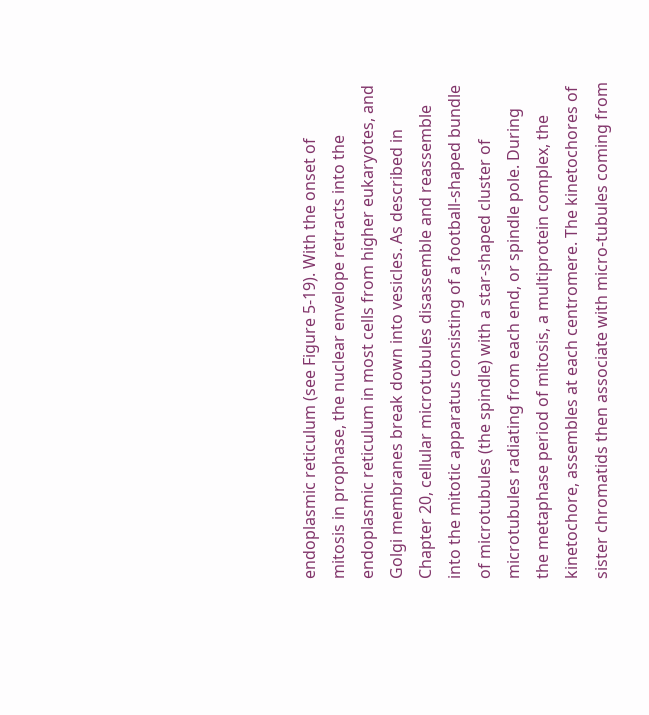endoplasmic reticulum (see Figure 5-19). With the onset of mitosis in prophase, the nuclear envelope retracts into the endoplasmic reticulum in most cells from higher eukaryotes, and Golgi membranes break down into vesicles. As described in Chapter 20, cellular microtubules disassemble and reassemble into the mitotic apparatus consisting of a football-shaped bundle of microtubules (the spindle) with a star-shaped cluster of microtubules radiating from each end, or spindle pole. During the metaphase period of mitosis, a multiprotein complex, the kinetochore, assembles at each centromere. The kinetochores of sister chromatids then associate with micro-tubules coming from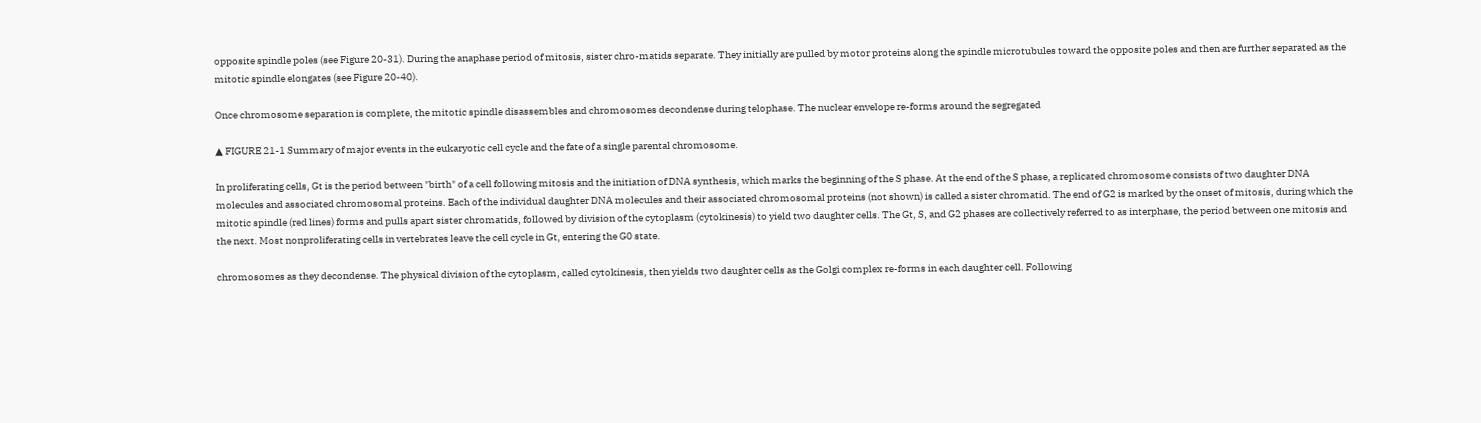opposite spindle poles (see Figure 20-31). During the anaphase period of mitosis, sister chro-matids separate. They initially are pulled by motor proteins along the spindle microtubules toward the opposite poles and then are further separated as the mitotic spindle elongates (see Figure 20-40).

Once chromosome separation is complete, the mitotic spindle disassembles and chromosomes decondense during telophase. The nuclear envelope re-forms around the segregated

▲ FIGURE 21-1 Summary of major events in the eukaryotic cell cycle and the fate of a single parental chromosome.

In proliferating cells, Gt is the period between "birth" of a cell following mitosis and the initiation of DNA synthesis, which marks the beginning of the S phase. At the end of the S phase, a replicated chromosome consists of two daughter DNA molecules and associated chromosomal proteins. Each of the individual daughter DNA molecules and their associated chromosomal proteins (not shown) is called a sister chromatid. The end of G2 is marked by the onset of mitosis, during which the mitotic spindle (red lines) forms and pulls apart sister chromatids, followed by division of the cytoplasm (cytokinesis) to yield two daughter cells. The Gt, S, and G2 phases are collectively referred to as interphase, the period between one mitosis and the next. Most nonproliferating cells in vertebrates leave the cell cycle in Gt, entering the G0 state.

chromosomes as they decondense. The physical division of the cytoplasm, called cytokinesis, then yields two daughter cells as the Golgi complex re-forms in each daughter cell. Following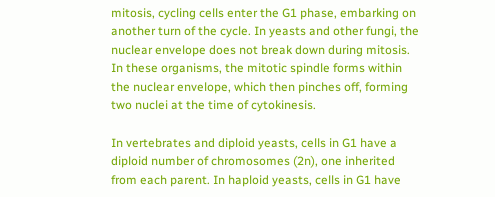mitosis, cycling cells enter the G1 phase, embarking on another turn of the cycle. In yeasts and other fungi, the nuclear envelope does not break down during mitosis. In these organisms, the mitotic spindle forms within the nuclear envelope, which then pinches off, forming two nuclei at the time of cytokinesis.

In vertebrates and diploid yeasts, cells in G1 have a diploid number of chromosomes (2n), one inherited from each parent. In haploid yeasts, cells in G1 have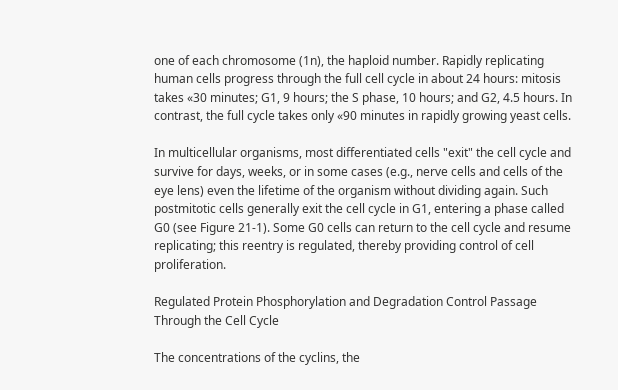one of each chromosome (1n), the haploid number. Rapidly replicating human cells progress through the full cell cycle in about 24 hours: mitosis takes «30 minutes; G1, 9 hours; the S phase, 10 hours; and G2, 4.5 hours. In contrast, the full cycle takes only «90 minutes in rapidly growing yeast cells.

In multicellular organisms, most differentiated cells "exit" the cell cycle and survive for days, weeks, or in some cases (e.g., nerve cells and cells of the eye lens) even the lifetime of the organism without dividing again. Such postmitotic cells generally exit the cell cycle in G1, entering a phase called G0 (see Figure 21-1). Some G0 cells can return to the cell cycle and resume replicating; this reentry is regulated, thereby providing control of cell proliferation.

Regulated Protein Phosphorylation and Degradation Control Passage Through the Cell Cycle

The concentrations of the cyclins, the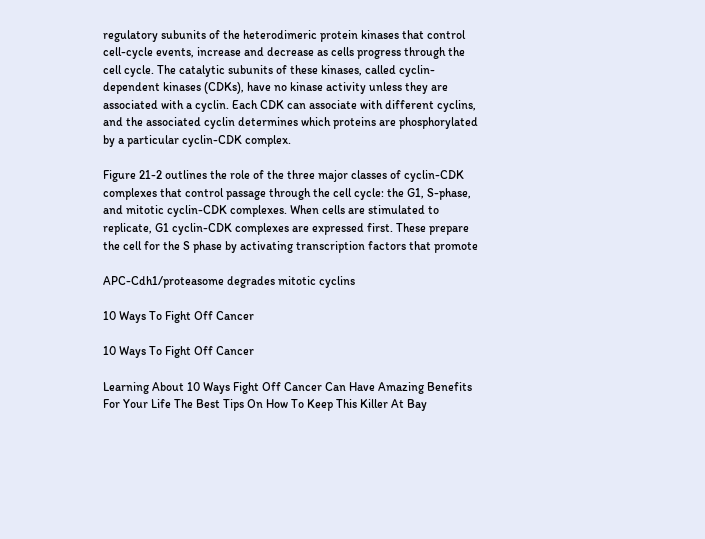regulatory subunits of the heterodimeric protein kinases that control cell-cycle events, increase and decrease as cells progress through the cell cycle. The catalytic subunits of these kinases, called cyclin-dependent kinases (CDKs), have no kinase activity unless they are associated with a cyclin. Each CDK can associate with different cyclins, and the associated cyclin determines which proteins are phosphorylated by a particular cyclin-CDK complex.

Figure 21-2 outlines the role of the three major classes of cyclin-CDK complexes that control passage through the cell cycle: the G1, S-phase, and mitotic cyclin-CDK complexes. When cells are stimulated to replicate, G1 cyclin-CDK complexes are expressed first. These prepare the cell for the S phase by activating transcription factors that promote

APC-Cdh1/proteasome degrades mitotic cyclins

10 Ways To Fight Off Cancer

10 Ways To Fight Off Cancer

Learning About 10 Ways Fight Off Cancer Can Have Amazing Benefits For Your Life The Best Tips On How To Keep This Killer At Bay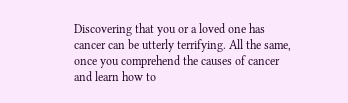Discovering that you or a loved one has cancer can be utterly terrifying. All the same, once you comprehend the causes of cancer and learn how to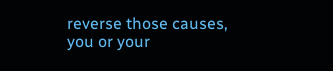reverse those causes, you or your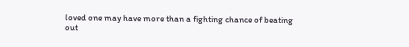loved one may have more than a fighting chance of beating out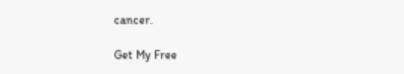cancer.

Get My Free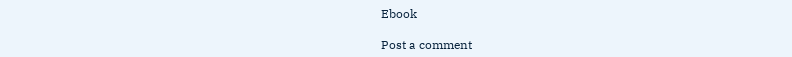Ebook

Post a comment